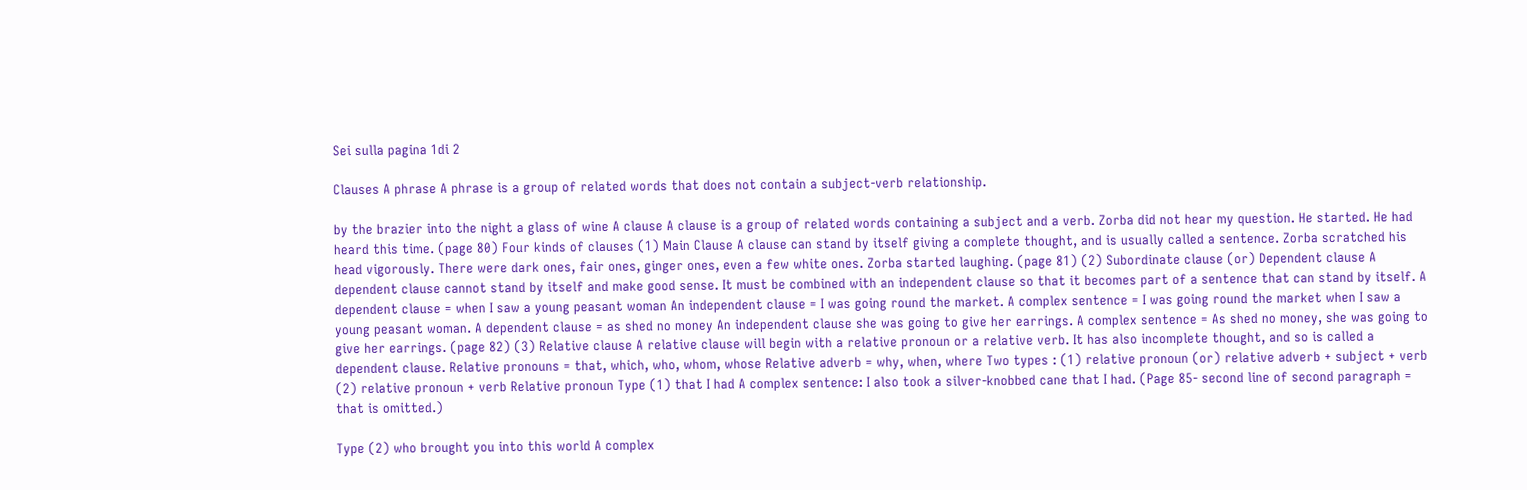Sei sulla pagina 1di 2

Clauses A phrase A phrase is a group of related words that does not contain a subject-verb relationship.

by the brazier into the night a glass of wine A clause A clause is a group of related words containing a subject and a verb. Zorba did not hear my question. He started. He had heard this time. (page 80) Four kinds of clauses (1) Main Clause A clause can stand by itself giving a complete thought, and is usually called a sentence. Zorba scratched his head vigorously. There were dark ones, fair ones, ginger ones, even a few white ones. Zorba started laughing. (page 81) (2) Subordinate clause (or) Dependent clause A dependent clause cannot stand by itself and make good sense. It must be combined with an independent clause so that it becomes part of a sentence that can stand by itself. A dependent clause = when I saw a young peasant woman An independent clause = I was going round the market. A complex sentence = I was going round the market when I saw a young peasant woman. A dependent clause = as shed no money An independent clause she was going to give her earrings. A complex sentence = As shed no money, she was going to give her earrings. (page 82) (3) Relative clause A relative clause will begin with a relative pronoun or a relative verb. It has also incomplete thought, and so is called a dependent clause. Relative pronouns = that, which, who, whom, whose Relative adverb = why, when, where Two types : (1) relative pronoun (or) relative adverb + subject + verb (2) relative pronoun + verb Relative pronoun Type (1) that I had A complex sentence: I also took a silver-knobbed cane that I had. (Page 85- second line of second paragraph = that is omitted.)

Type (2) who brought you into this world A complex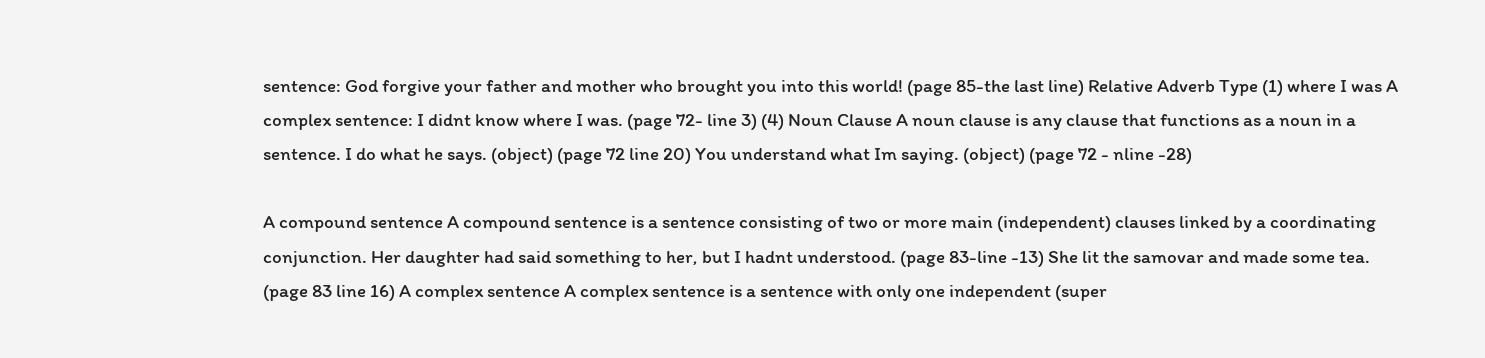sentence: God forgive your father and mother who brought you into this world! (page 85-the last line) Relative Adverb Type (1) where I was A complex sentence: I didnt know where I was. (page 72- line 3) (4) Noun Clause A noun clause is any clause that functions as a noun in a sentence. I do what he says. (object) (page 72 line 20) You understand what Im saying. (object) (page 72 - nline -28)

A compound sentence A compound sentence is a sentence consisting of two or more main (independent) clauses linked by a coordinating conjunction. Her daughter had said something to her, but I hadnt understood. (page 83-line -13) She lit the samovar and made some tea. (page 83 line 16) A complex sentence A complex sentence is a sentence with only one independent (super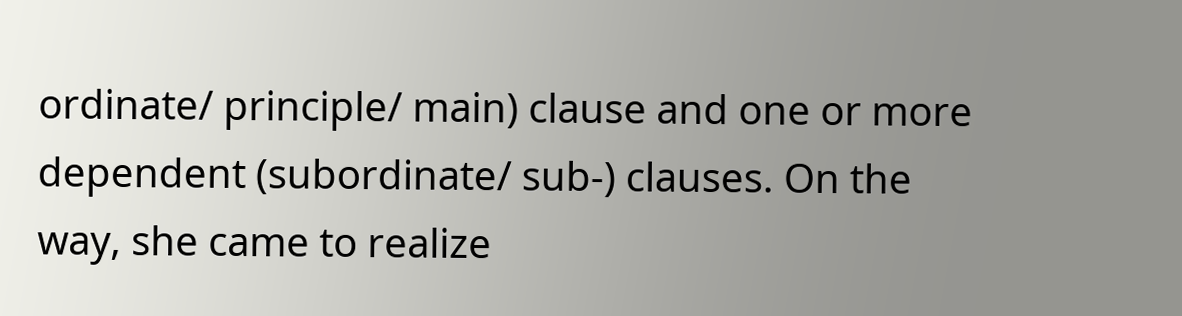ordinate/ principle/ main) clause and one or more dependent (subordinate/ sub-) clauses. On the way, she came to realize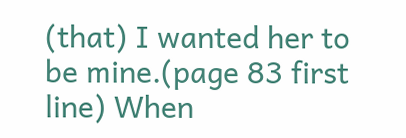(that) I wanted her to be mine.(page 83 first line) When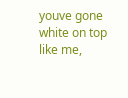youve gone white on top like me,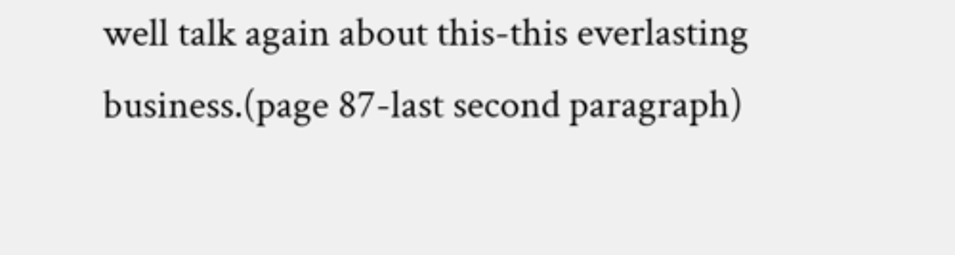well talk again about this-this everlasting business.(page 87-last second paragraph)